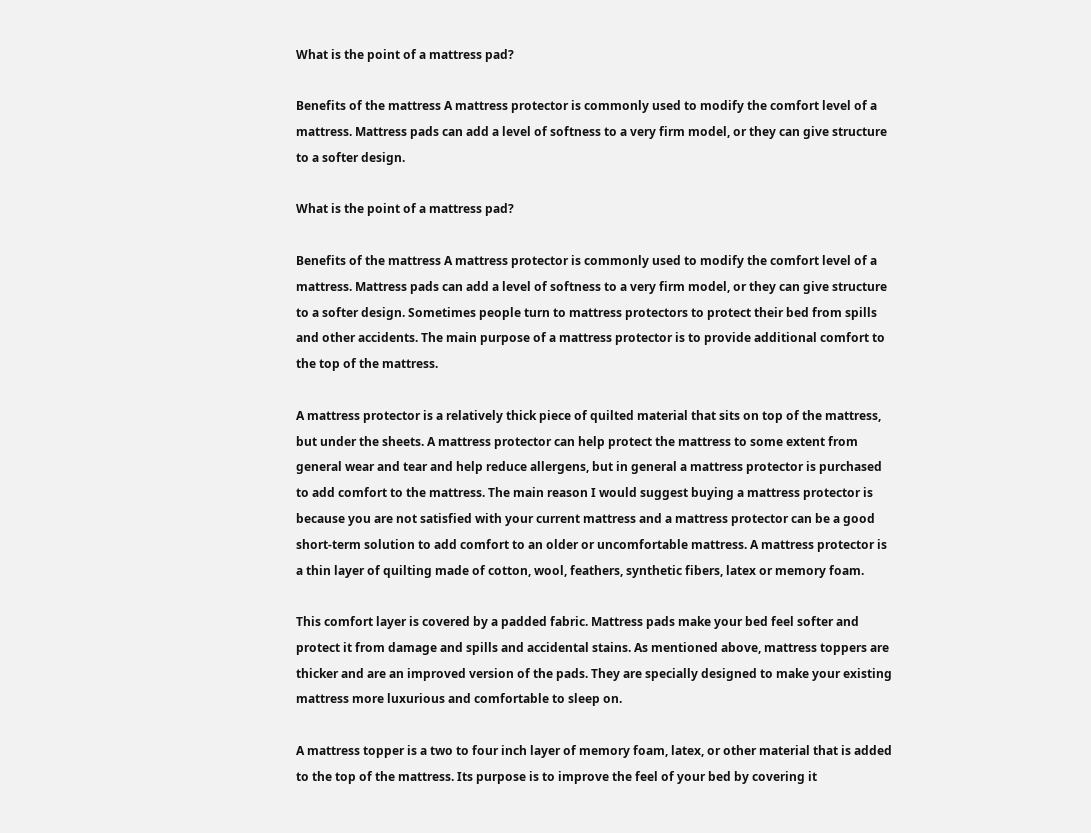What is the point of a mattress pad?

Benefits of the mattress A mattress protector is commonly used to modify the comfort level of a mattress. Mattress pads can add a level of softness to a very firm model, or they can give structure to a softer design.

What is the point of a mattress pad?

Benefits of the mattress A mattress protector is commonly used to modify the comfort level of a mattress. Mattress pads can add a level of softness to a very firm model, or they can give structure to a softer design. Sometimes people turn to mattress protectors to protect their bed from spills and other accidents. The main purpose of a mattress protector is to provide additional comfort to the top of the mattress.

A mattress protector is a relatively thick piece of quilted material that sits on top of the mattress, but under the sheets. A mattress protector can help protect the mattress to some extent from general wear and tear and help reduce allergens, but in general a mattress protector is purchased to add comfort to the mattress. The main reason I would suggest buying a mattress protector is because you are not satisfied with your current mattress and a mattress protector can be a good short-term solution to add comfort to an older or uncomfortable mattress. A mattress protector is a thin layer of quilting made of cotton, wool, feathers, synthetic fibers, latex or memory foam.

This comfort layer is covered by a padded fabric. Mattress pads make your bed feel softer and protect it from damage and spills and accidental stains. As mentioned above, mattress toppers are thicker and are an improved version of the pads. They are specially designed to make your existing mattress more luxurious and comfortable to sleep on.

A mattress topper is a two to four inch layer of memory foam, latex, or other material that is added to the top of the mattress. Its purpose is to improve the feel of your bed by covering it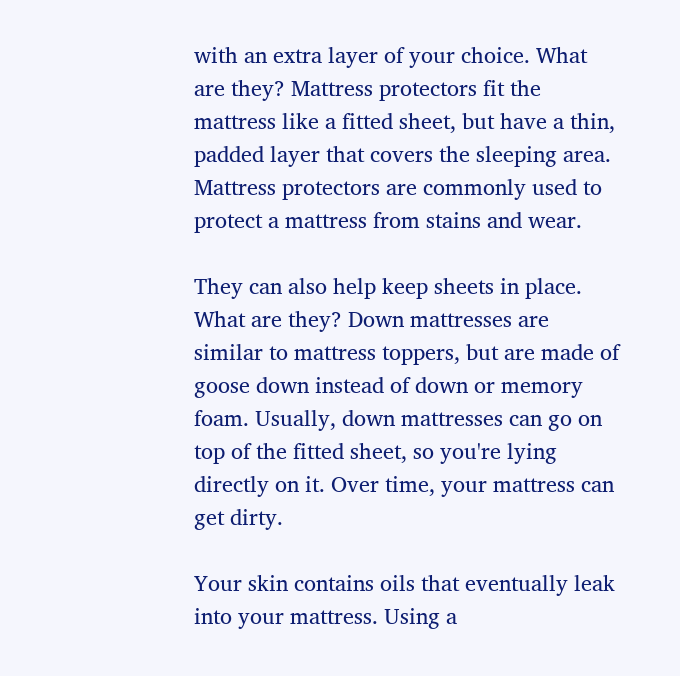with an extra layer of your choice. What are they? Mattress protectors fit the mattress like a fitted sheet, but have a thin, padded layer that covers the sleeping area. Mattress protectors are commonly used to protect a mattress from stains and wear.

They can also help keep sheets in place. What are they? Down mattresses are similar to mattress toppers, but are made of goose down instead of down or memory foam. Usually, down mattresses can go on top of the fitted sheet, so you're lying directly on it. Over time, your mattress can get dirty.

Your skin contains oils that eventually leak into your mattress. Using a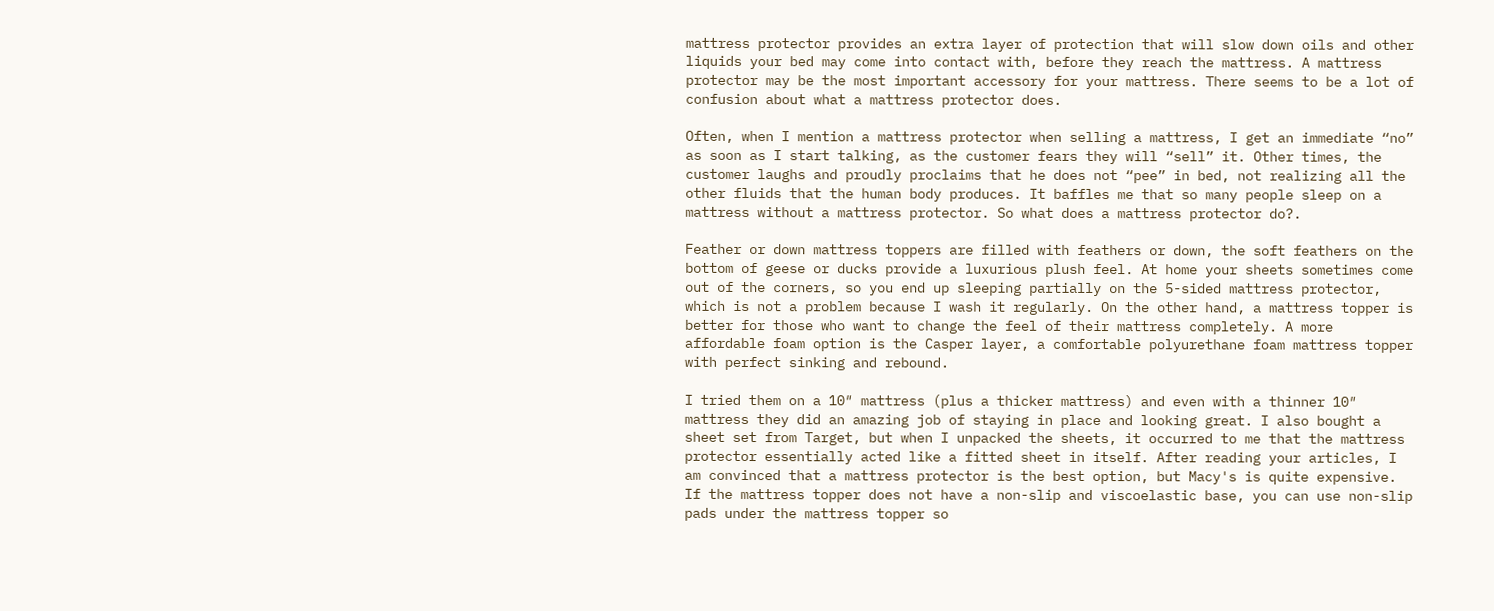mattress protector provides an extra layer of protection that will slow down oils and other liquids your bed may come into contact with, before they reach the mattress. A mattress protector may be the most important accessory for your mattress. There seems to be a lot of confusion about what a mattress protector does.

Often, when I mention a mattress protector when selling a mattress, I get an immediate “no” as soon as I start talking, as the customer fears they will “sell” it. Other times, the customer laughs and proudly proclaims that he does not “pee” in bed, not realizing all the other fluids that the human body produces. It baffles me that so many people sleep on a mattress without a mattress protector. So what does a mattress protector do?.

Feather or down mattress toppers are filled with feathers or down, the soft feathers on the bottom of geese or ducks provide a luxurious plush feel. At home your sheets sometimes come out of the corners, so you end up sleeping partially on the 5-sided mattress protector, which is not a problem because I wash it regularly. On the other hand, a mattress topper is better for those who want to change the feel of their mattress completely. A more affordable foam option is the Casper layer, a comfortable polyurethane foam mattress topper with perfect sinking and rebound.

I tried them on a 10″ mattress (plus a thicker mattress) and even with a thinner 10″ mattress they did an amazing job of staying in place and looking great. I also bought a sheet set from Target, but when I unpacked the sheets, it occurred to me that the mattress protector essentially acted like a fitted sheet in itself. After reading your articles, I am convinced that a mattress protector is the best option, but Macy's is quite expensive. If the mattress topper does not have a non-slip and viscoelastic base, you can use non-slip pads under the mattress topper so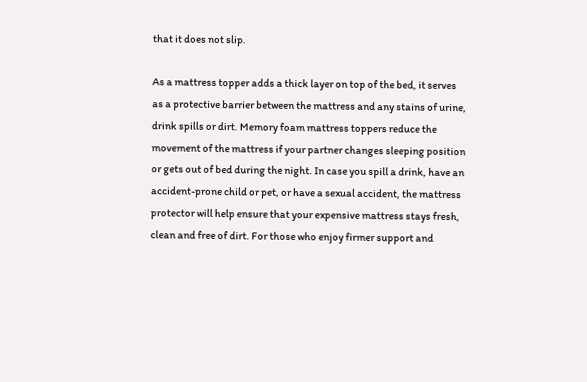that it does not slip.

As a mattress topper adds a thick layer on top of the bed, it serves as a protective barrier between the mattress and any stains of urine, drink spills or dirt. Memory foam mattress toppers reduce the movement of the mattress if your partner changes sleeping position or gets out of bed during the night. In case you spill a drink, have an accident-prone child or pet, or have a sexual accident, the mattress protector will help ensure that your expensive mattress stays fresh, clean and free of dirt. For those who enjoy firmer support and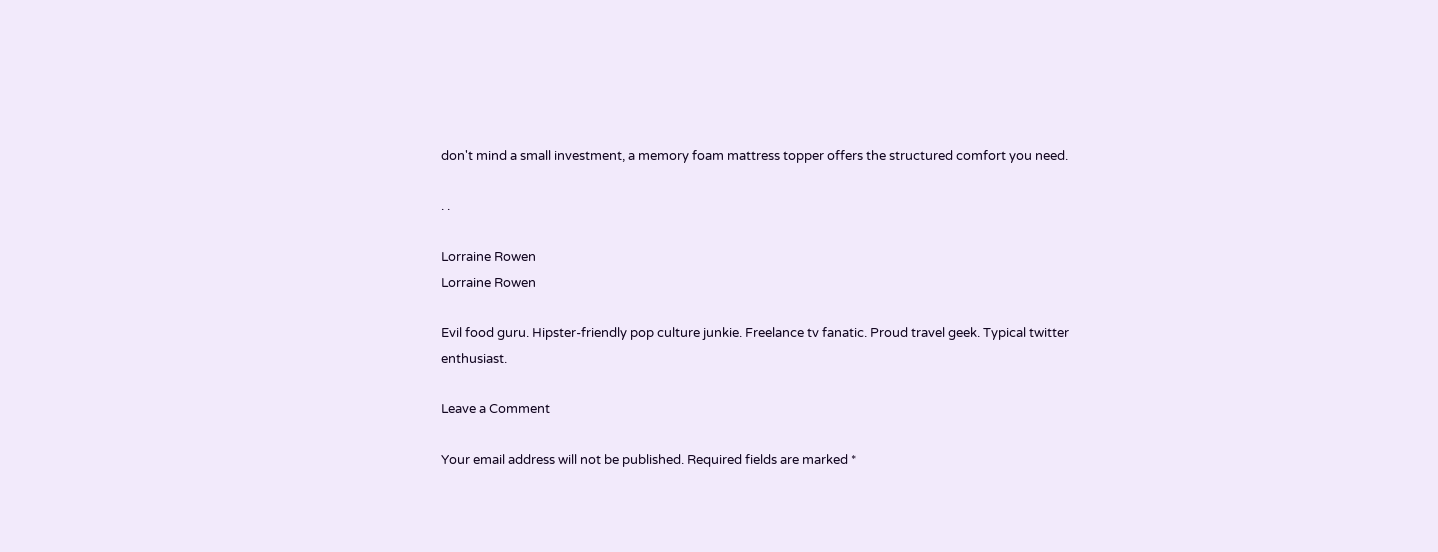don't mind a small investment, a memory foam mattress topper offers the structured comfort you need.

. .

Lorraine Rowen
Lorraine Rowen

Evil food guru. Hipster-friendly pop culture junkie. Freelance tv fanatic. Proud travel geek. Typical twitter enthusiast.

Leave a Comment

Your email address will not be published. Required fields are marked *